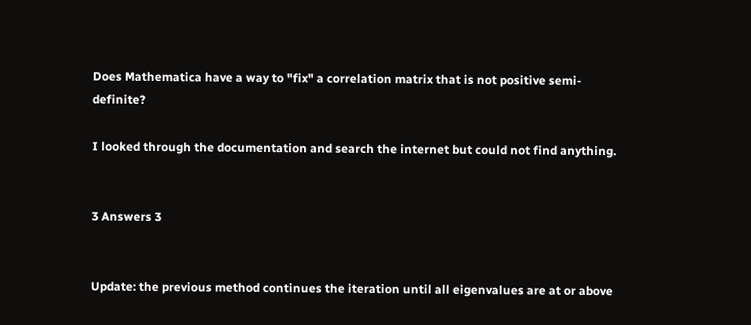Does Mathematica have a way to "fix" a correlation matrix that is not positive semi-definite?

I looked through the documentation and search the internet but could not find anything.


3 Answers 3


Update: the previous method continues the iteration until all eigenvalues are at or above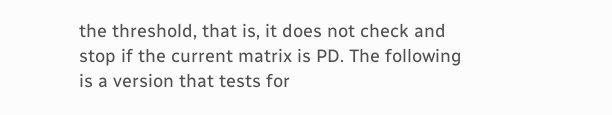the threshold, that is, it does not check and stop if the current matrix is PD. The following is a version that tests for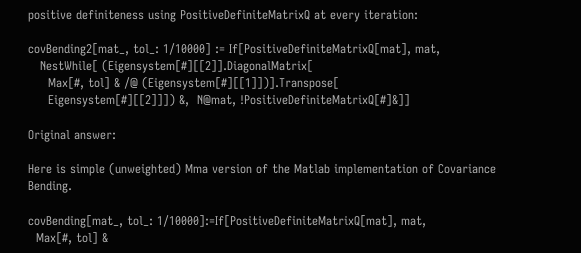positive definiteness using PositiveDefiniteMatrixQ at every iteration:

covBending2[mat_, tol_: 1/10000] := If[PositiveDefiniteMatrixQ[mat], mat,
   NestWhile[ (Eigensystem[#][[2]].DiagonalMatrix[
     Max[#, tol] & /@ (Eigensystem[#][[1]])].Transpose[
     Eigensystem[#][[2]]]) &,  N@mat, !PositiveDefiniteMatrixQ[#]&]]

Original answer:

Here is simple (unweighted) Mma version of the Matlab implementation of Covariance Bending.

covBending[mat_, tol_: 1/10000]:=If[PositiveDefiniteMatrixQ[mat], mat,
  Max[#, tol] &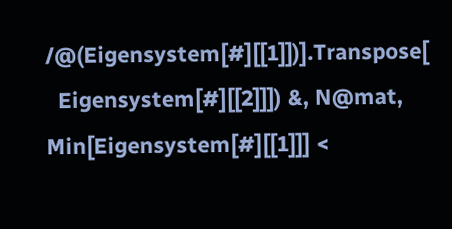/@(Eigensystem[#][[1]])].Transpose[
  Eigensystem[#][[2]]]) &, N@mat,  Min[Eigensystem[#][[1]]] <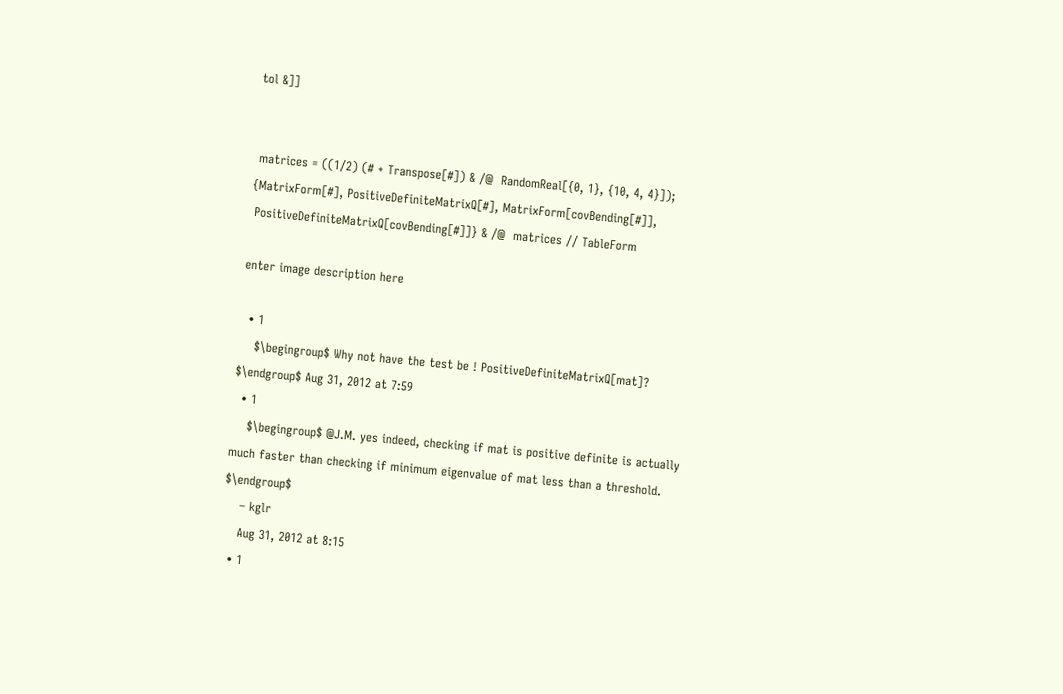tol &]]


 matrices = ((1/2) (# + Transpose[#]) & /@  RandomReal[{0, 1}, {10, 4, 4}]);
{MatrixForm[#], PositiveDefiniteMatrixQ[#], MatrixForm[covBending[#]],
 PositiveDefiniteMatrixQ[covBending[#]]} & /@  matrices // TableForm

enter image description here

  • 1
    $\begingroup$ Why not have the test be ! PositiveDefiniteMatrixQ[mat]? $\endgroup$ Aug 31, 2012 at 7:59
  • 1
    $\begingroup$ @J.M. yes indeed, checking if mat is positive definite is actually much faster than checking if minimum eigenvalue of mat less than a threshold. $\endgroup$
    – kglr
    Aug 31, 2012 at 8:15
  • 1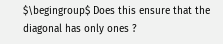$\begingroup$ Does this ensure that the diagonal has only ones ?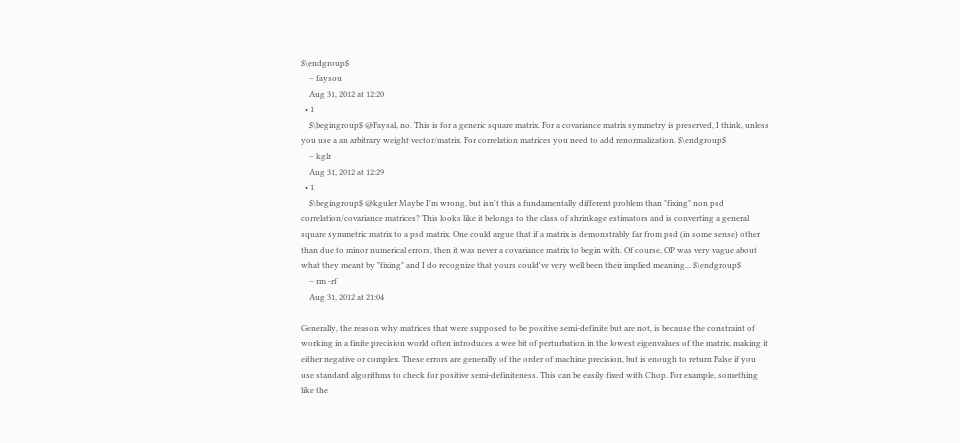$\endgroup$
    – faysou
    Aug 31, 2012 at 12:20
  • 1
    $\begingroup$ @Faysal, no. This is for a generic square matrix. For a covariance matrix symmetry is preserved, I think, unless you use a an arbitrary weight vector/matrix. For correlation matrices you need to add renormalization. $\endgroup$
    – kglr
    Aug 31, 2012 at 12:29
  • 1
    $\begingroup$ @kguler Maybe I'm wrong, but isn't this a fundamentally different problem than "fixing" non psd correlation/covariance matrices? This looks like it belongs to the class of shrinkage estimators and is converting a general square symmetric matrix to a psd matrix. One could argue that if a matrix is demonstrably far from psd (in some sense) other than due to minor numerical errors, then it was never a covariance matrix to begin with. Of course, OP was very vague about what they meant by "fixing" and I do recognize that yours could've very well been their implied meaning... $\endgroup$
    – rm -rf
    Aug 31, 2012 at 21:04

Generally, the reason why matrices that were supposed to be positive semi-definite but are not, is because the constraint of working in a finite precision world often introduces a wee bit of perturbation in the lowest eigenvalues of the matrix, making it either negative or complex. These errors are generally of the order of machine precision, but is enough to return False if you use standard algorithms to check for positive semi-definiteness. This can be easily fixed with Chop. For example, something like the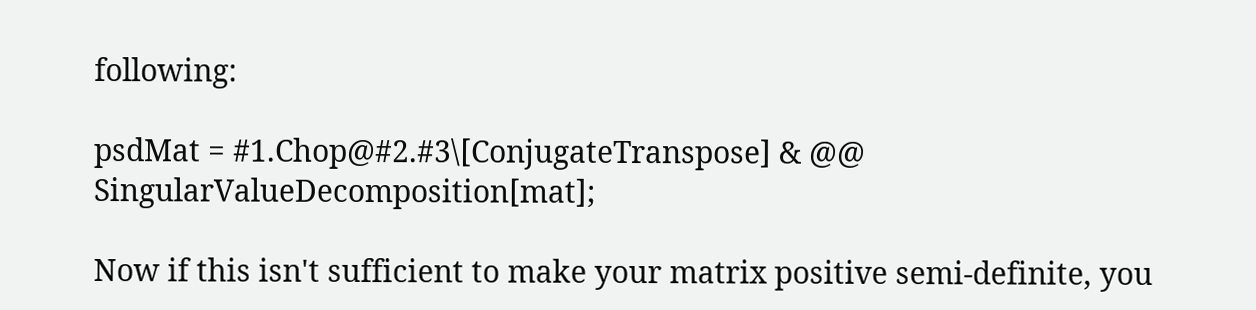following:

psdMat = #1.Chop@#2.#3\[ConjugateTranspose] & @@ SingularValueDecomposition[mat];

Now if this isn't sufficient to make your matrix positive semi-definite, you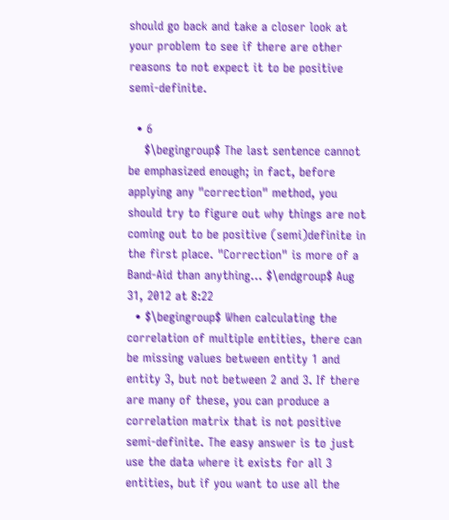should go back and take a closer look at your problem to see if there are other reasons to not expect it to be positive semi-definite.

  • 6
    $\begingroup$ The last sentence cannot be emphasized enough; in fact, before applying any "correction" method, you should try to figure out why things are not coming out to be positive (semi)definite in the first place. "Correction" is more of a Band-Aid than anything... $\endgroup$ Aug 31, 2012 at 8:22
  • $\begingroup$ When calculating the correlation of multiple entities, there can be missing values between entity 1 and entity 3, but not between 2 and 3. If there are many of these, you can produce a correlation matrix that is not positive semi-definite. The easy answer is to just use the data where it exists for all 3 entities, but if you want to use all the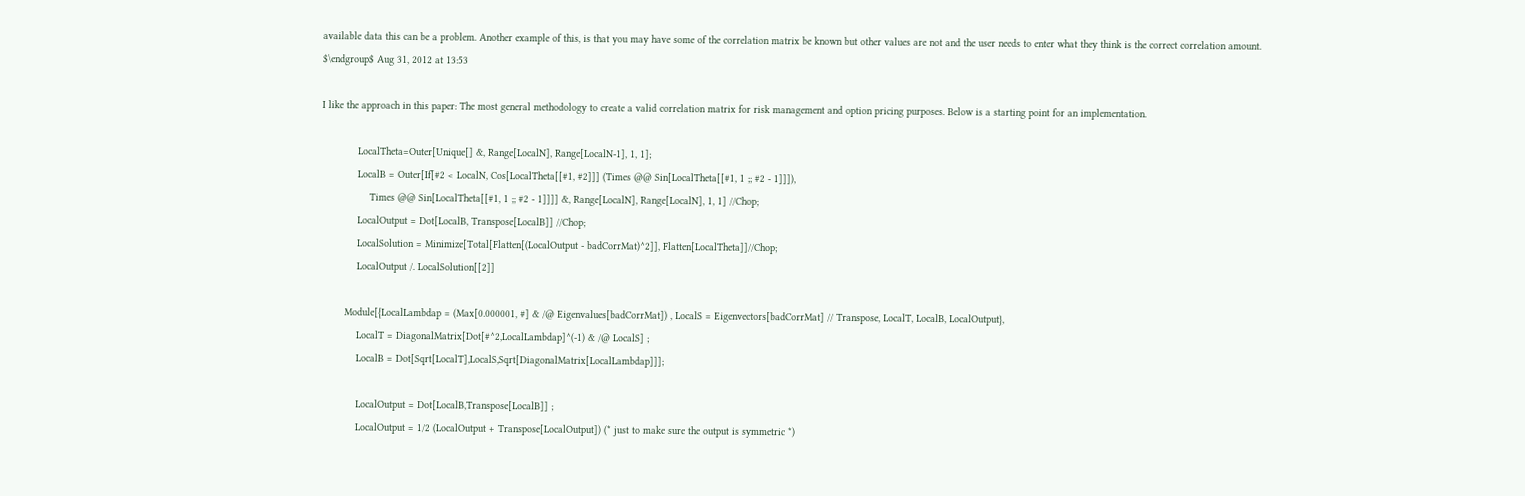available data this can be a problem. Another example of this, is that you may have some of the correlation matrix be known but other values are not and the user needs to enter what they think is the correct correlation amount. $\endgroup$ Aug 31, 2012 at 13:53

I like the approach in this paper: The most general methodology to create a valid correlation matrix for risk management and option pricing purposes. Below is a starting point for an implementation.

            LocalTheta=Outer[Unique[] &, Range[LocalN], Range[LocalN-1], 1, 1];
            LocalB = Outer[If[#2 < LocalN, Cos[LocalTheta[[#1, #2]]] (Times @@ Sin[LocalTheta[[#1, 1 ;; #2 - 1]]]),
                Times @@ Sin[LocalTheta[[#1, 1 ;; #2 - 1]]]] &, Range[LocalN], Range[LocalN], 1, 1] //Chop;
            LocalOutput = Dot[LocalB, Transpose[LocalB]] //Chop;
            LocalSolution = Minimize[Total[Flatten[(LocalOutput - badCorrMat)^2]], Flatten[LocalTheta]]//Chop;
            LocalOutput /. LocalSolution[[2]]

        Module[{LocalLambdap = (Max[0.000001, #] & /@ Eigenvalues[badCorrMat]) , LocalS = Eigenvectors[badCorrMat] // Transpose, LocalT, LocalB, LocalOutput},
            LocalT = DiagonalMatrix[Dot[#^2,LocalLambdap]^(-1) & /@ LocalS] ;
            LocalB = Dot[Sqrt[LocalT],LocalS,Sqrt[DiagonalMatrix[LocalLambdap]]];

            LocalOutput = Dot[LocalB,Transpose[LocalB]] ;
            LocalOutput = 1/2 (LocalOutput + Transpose[LocalOutput]) (* just to make sure the output is symmetric *)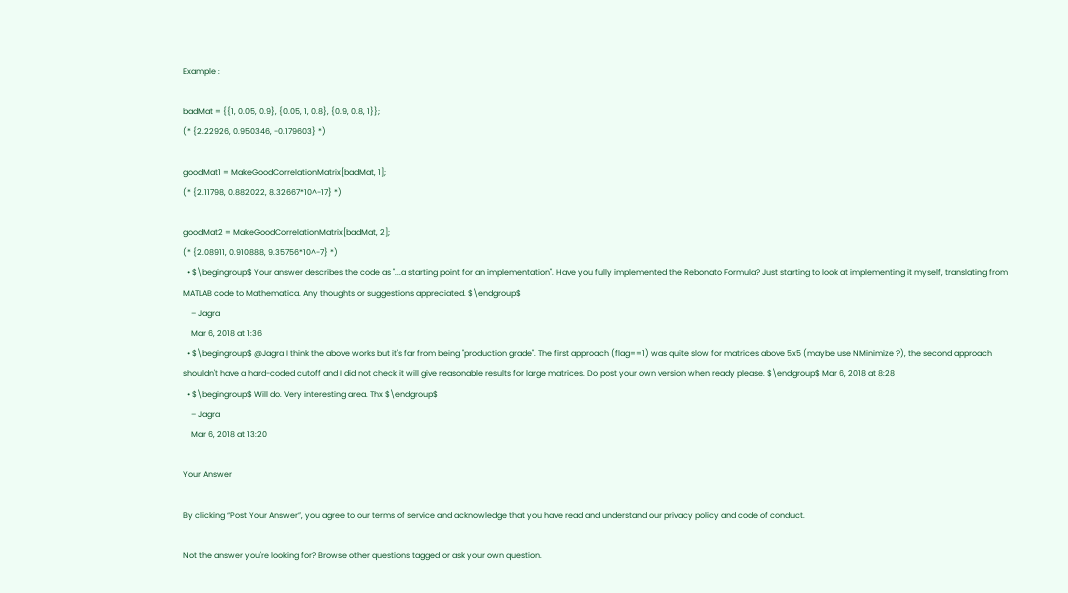Example :

badMat = {{1, 0.05, 0.9}, {0.05, 1, 0.8}, {0.9, 0.8, 1}};
(* {2.22926, 0.950346, -0.179603} *)

goodMat1 = MakeGoodCorrelationMatrix[badMat, 1];
(* {2.11798, 0.882022, 8.32667*10^-17} *)

goodMat2 = MakeGoodCorrelationMatrix[badMat, 2];
(* {2.08911, 0.910888, 9.35756*10^-7} *)
  • $\begingroup$ Your answer describes the code as "...a starting point for an implementation". Have you fully implemented the Rebonato Formula? Just starting to look at implementing it myself, translating from MATLAB code to Mathematica. Any thoughts or suggestions appreciated. $\endgroup$
    – Jagra
    Mar 6, 2018 at 1:36
  • $\begingroup$ @Jagra I think the above works but it's far from being "production grade". The first approach (flag==1) was quite slow for matrices above 5x5 (maybe use NMinimize ?), the second approach shouldn't have a hard-coded cutoff and I did not check it will give reasonable results for large matrices. Do post your own version when ready please. $\endgroup$ Mar 6, 2018 at 8:28
  • $\begingroup$ Will do. Very interesting area. Thx $\endgroup$
    – Jagra
    Mar 6, 2018 at 13:20

Your Answer

By clicking “Post Your Answer”, you agree to our terms of service and acknowledge that you have read and understand our privacy policy and code of conduct.

Not the answer you're looking for? Browse other questions tagged or ask your own question.